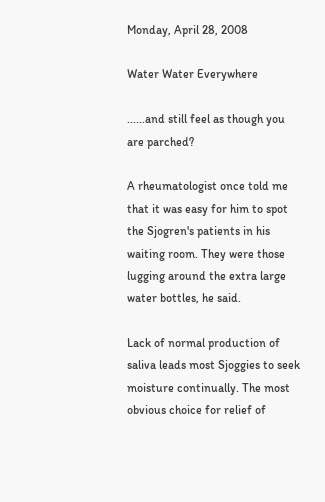Monday, April 28, 2008

Water Water Everywhere

......and still feel as though you are parched?

A rheumatologist once told me that it was easy for him to spot the Sjogren's patients in his waiting room. They were those lugging around the extra large water bottles, he said.

Lack of normal production of saliva leads most Sjoggies to seek moisture continually. The most obvious choice for relief of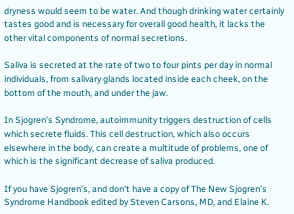dryness would seem to be water. And though drinking water certainly tastes good and is necessary for overall good health, it lacks the other vital components of normal secretions.

Saliva is secreted at the rate of two to four pints per day in normal individuals, from salivary glands located inside each cheek, on the bottom of the mouth, and under the jaw.

In Sjogren's Syndrome, autoimmunity triggers destruction of cells which secrete fluids. This cell destruction, which also occurs elsewhere in the body, can create a multitude of problems, one of which is the significant decrease of saliva produced.

If you have Sjogren's, and don't have a copy of The New Sjogren's Syndrome Handbook edited by Steven Carsons, MD, and Elaine K.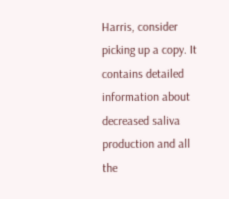Harris, consider picking up a copy. It contains detailed information about decreased saliva production and all the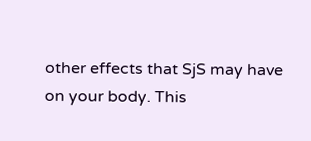other effects that SjS may have on your body. This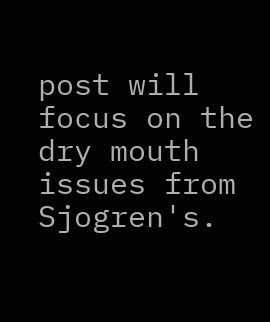post will focus on the dry mouth issues from Sjogren's.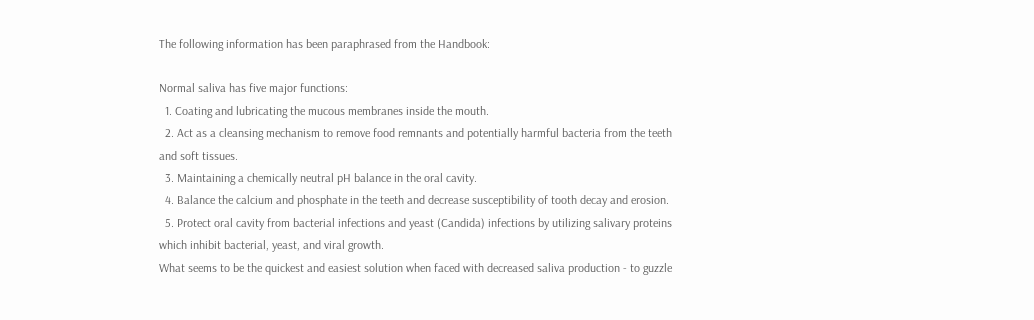The following information has been paraphrased from the Handbook:

Normal saliva has five major functions:
  1. Coating and lubricating the mucous membranes inside the mouth.
  2. Act as a cleansing mechanism to remove food remnants and potentially harmful bacteria from the teeth and soft tissues.
  3. Maintaining a chemically neutral pH balance in the oral cavity.
  4. Balance the calcium and phosphate in the teeth and decrease susceptibility of tooth decay and erosion.
  5. Protect oral cavity from bacterial infections and yeast (Candida) infections by utilizing salivary proteins which inhibit bacterial, yeast, and viral growth.
What seems to be the quickest and easiest solution when faced with decreased saliva production - to guzzle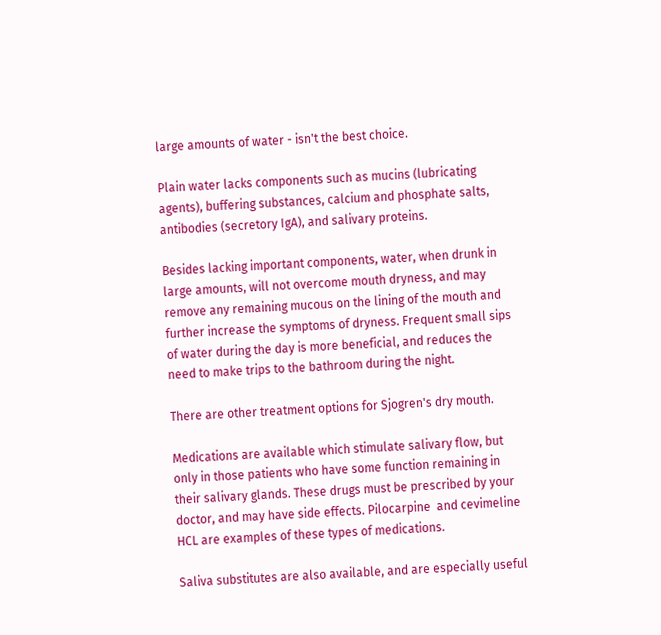large amounts of water - isn't the best choice.

Plain water lacks components such as mucins (lubricating agents), buffering substances, calcium and phosphate salts, antibodies (secretory IgA), and salivary proteins.

Besides lacking important components, water, when drunk in large amounts, will not overcome mouth dryness, and may remove any remaining mucous on the lining of the mouth and further increase the symptoms of dryness. Frequent small sips of water during the day is more beneficial, and reduces the need to make trips to the bathroom during the night.

There are other treatment options for Sjogren's dry mouth.

Medications are available which stimulate salivary flow, but only in those patients who have some function remaining in their salivary glands. These drugs must be prescribed by your doctor, and may have side effects. Pilocarpine  and cevimeline HCL are examples of these types of medications.

Saliva substitutes are also available, and are especially useful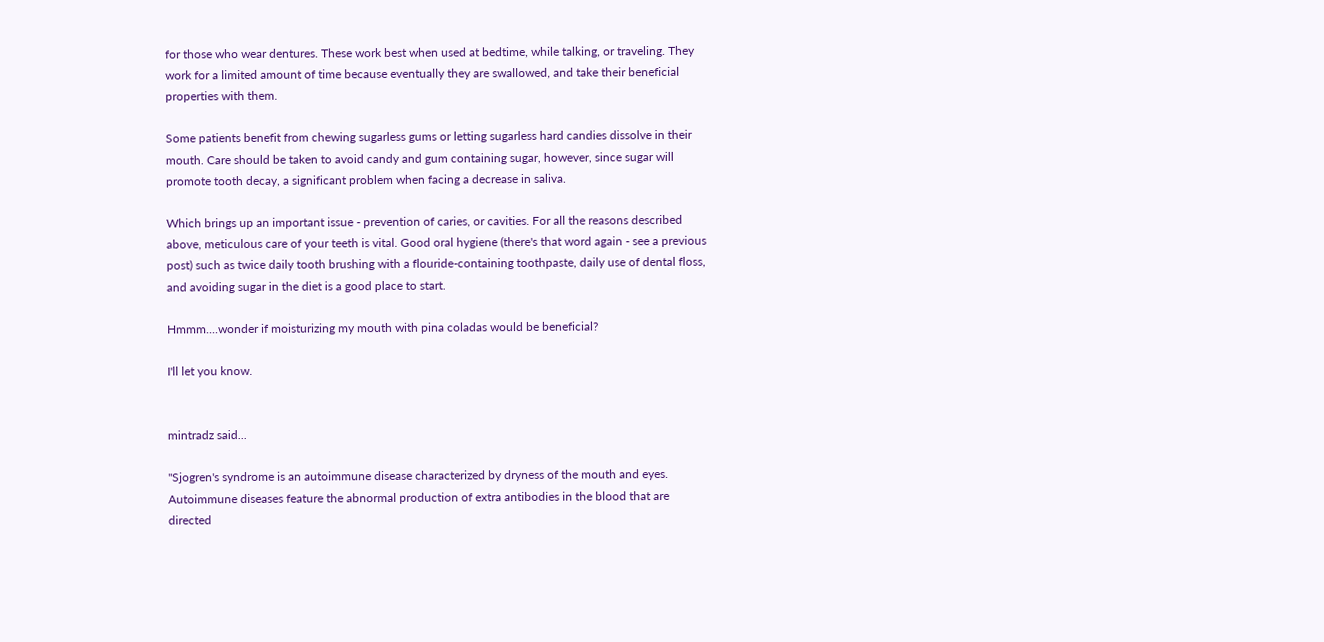for those who wear dentures. These work best when used at bedtime, while talking, or traveling. They work for a limited amount of time because eventually they are swallowed, and take their beneficial properties with them.

Some patients benefit from chewing sugarless gums or letting sugarless hard candies dissolve in their mouth. Care should be taken to avoid candy and gum containing sugar, however, since sugar will promote tooth decay, a significant problem when facing a decrease in saliva.

Which brings up an important issue - prevention of caries, or cavities. For all the reasons described above, meticulous care of your teeth is vital. Good oral hygiene (there's that word again - see a previous post) such as twice daily tooth brushing with a flouride-containing toothpaste, daily use of dental floss, and avoiding sugar in the diet is a good place to start.

Hmmm....wonder if moisturizing my mouth with pina coladas would be beneficial?

I'll let you know.


mintradz said...

"Sjogren's syndrome is an autoimmune disease characterized by dryness of the mouth and eyes. Autoimmune diseases feature the abnormal production of extra antibodies in the blood that are directed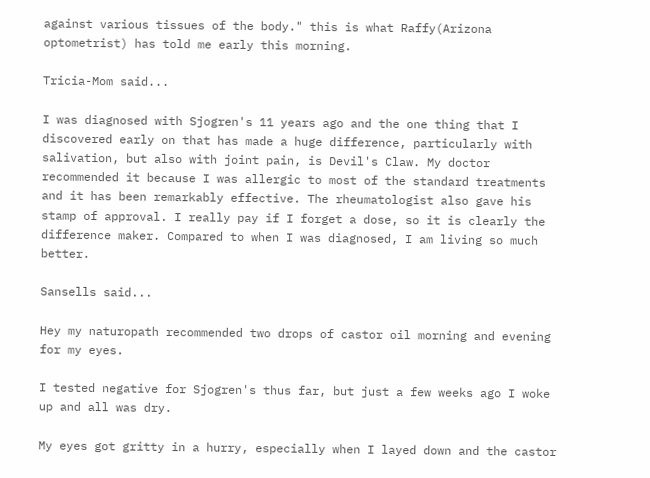against various tissues of the body." this is what Raffy(Arizona optometrist) has told me early this morning.

Tricia-Mom said...

I was diagnosed with Sjogren's 11 years ago and the one thing that I discovered early on that has made a huge difference, particularly with salivation, but also with joint pain, is Devil's Claw. My doctor recommended it because I was allergic to most of the standard treatments and it has been remarkably effective. The rheumatologist also gave his stamp of approval. I really pay if I forget a dose, so it is clearly the difference maker. Compared to when I was diagnosed, I am living so much better.

Sansells said...

Hey my naturopath recommended two drops of castor oil morning and evening for my eyes.

I tested negative for Sjogren's thus far, but just a few weeks ago I woke up and all was dry.

My eyes got gritty in a hurry, especially when I layed down and the castor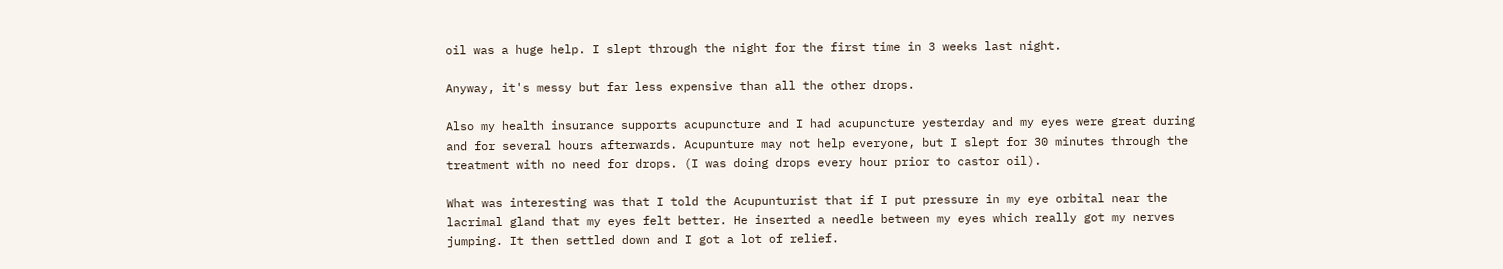oil was a huge help. I slept through the night for the first time in 3 weeks last night.

Anyway, it's messy but far less expensive than all the other drops.

Also my health insurance supports acupuncture and I had acupuncture yesterday and my eyes were great during and for several hours afterwards. Acupunture may not help everyone, but I slept for 30 minutes through the treatment with no need for drops. (I was doing drops every hour prior to castor oil).

What was interesting was that I told the Acupunturist that if I put pressure in my eye orbital near the lacrimal gland that my eyes felt better. He inserted a needle between my eyes which really got my nerves jumping. It then settled down and I got a lot of relief.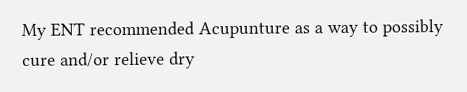My ENT recommended Acupunture as a way to possibly cure and/or relieve dry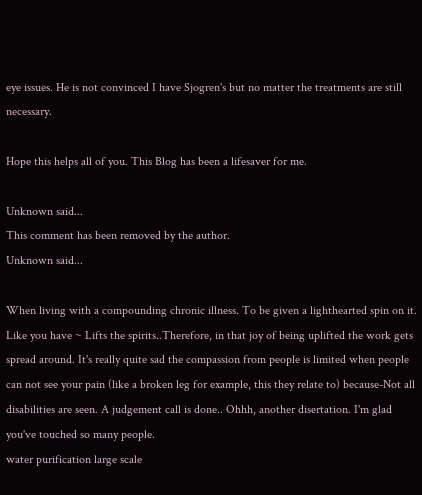eye issues. He is not convinced I have Sjogren's but no matter the treatments are still necessary.

Hope this helps all of you. This Blog has been a lifesaver for me.

Unknown said...
This comment has been removed by the author.
Unknown said...

When living with a compounding chronic illness. To be given a lighthearted spin on it. Like you have ~ Lifts the spirits..Therefore, in that joy of being uplifted the work gets spread around. It's really quite sad the compassion from people is limited when people can not see your pain (like a broken leg for example, this they relate to) because-Not all disabilities are seen. A judgement call is done.. Ohhh, another disertation. I'm glad you've touched so many people.
water purification large scale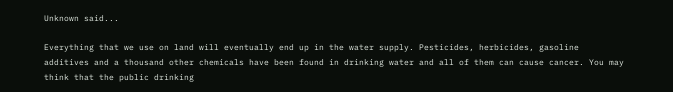Unknown said...

Everything that we use on land will eventually end up in the water supply. Pesticides, herbicides, gasoline additives and a thousand other chemicals have been found in drinking water and all of them can cause cancer. You may think that the public drinking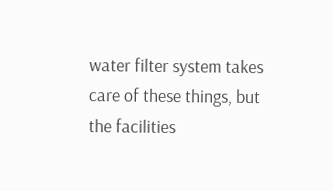water filter system takes care of these things, but the facilities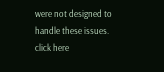were not designed to handle these issues. click here